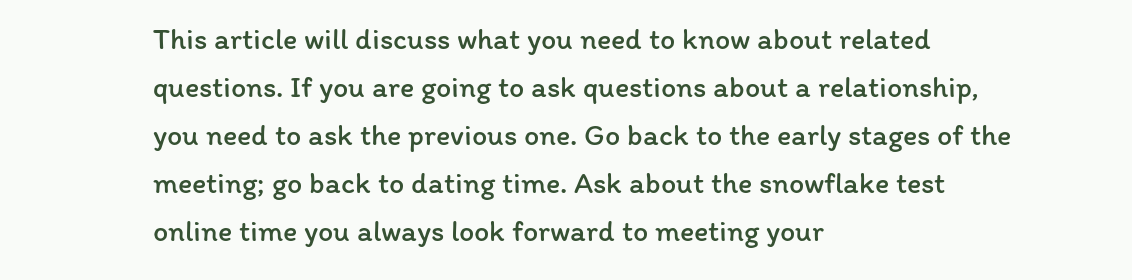This article will discuss what you need to know about related questions. If you are going to ask questions about a relationship, you need to ask the previous one. Go back to the early stages of the meeting; go back to dating time. Ask about the snowflake test online time you always look forward to meeting your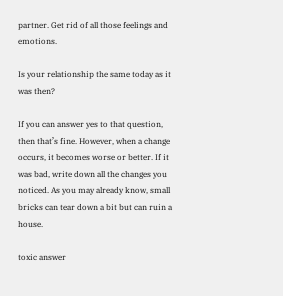partner. Get rid of all those feelings and emotions.

Is your relationship the same today as it was then?

If you can answer yes to that question, then that’s fine. However, when a change occurs, it becomes worse or better. If it was bad, write down all the changes you noticed. As you may already know, small bricks can tear down a bit but can ruin a house.

toxic answer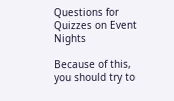Questions for Quizzes on Event Nights

Because of this, you should try to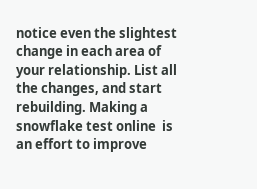notice even the slightest change in each area of your relationship. List all the changes, and start rebuilding. Making a snowflake test online  is an effort to improve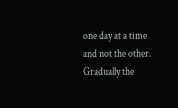one day at a time and not the other. Gradually the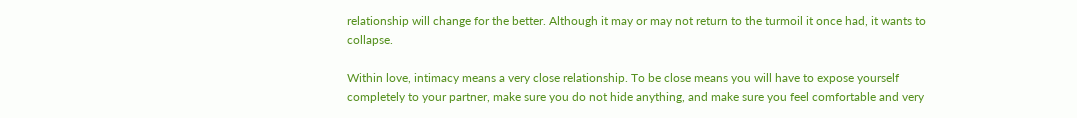relationship will change for the better. Although it may or may not return to the turmoil it once had, it wants to collapse.

Within love, intimacy means a very close relationship. To be close means you will have to expose yourself completely to your partner, make sure you do not hide anything, and make sure you feel comfortable and very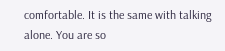comfortable. It is the same with talking alone. You are so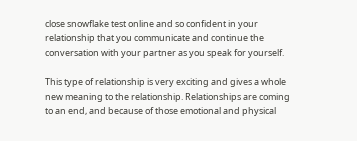close snowflake test online and so confident in your relationship that you communicate and continue the conversation with your partner as you speak for yourself.

This type of relationship is very exciting and gives a whole new meaning to the relationship. Relationships are coming to an end, and because of those emotional and physical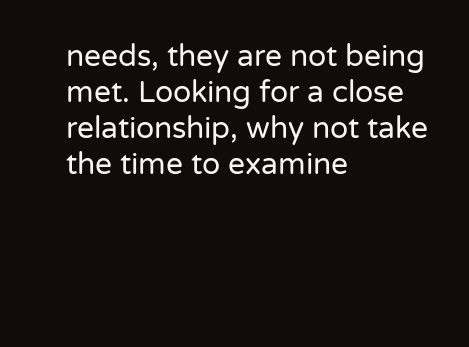needs, they are not being met. Looking for a close relationship, why not take the time to examine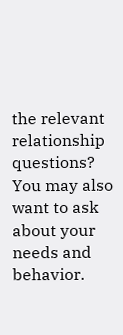the relevant relationship questions? You may also want to ask about your needs and behavior.